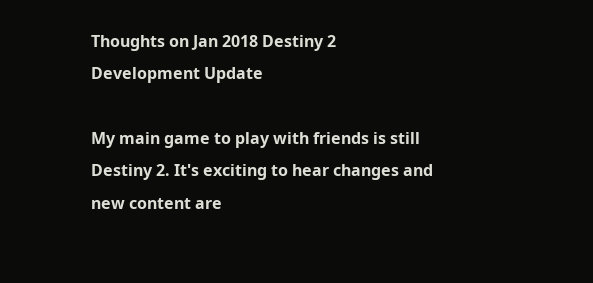Thoughts on Jan 2018 Destiny 2 Development Update

My main game to play with friends is still Destiny 2. It's exciting to hear changes and new content are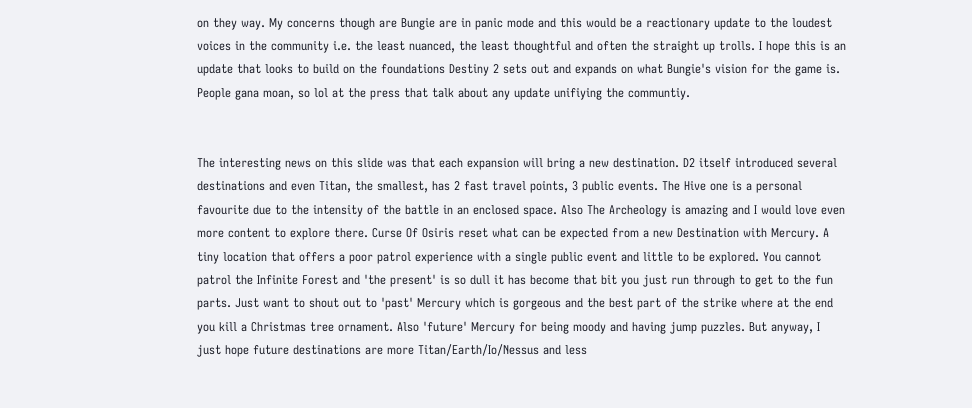on they way. My concerns though are Bungie are in panic mode and this would be a reactionary update to the loudest voices in the community i.e. the least nuanced, the least thoughtful and often the straight up trolls. I hope this is an update that looks to build on the foundations Destiny 2 sets out and expands on what Bungie's vision for the game is. People gana moan, so lol at the press that talk about any update unifiying the communtiy.


The interesting news on this slide was that each expansion will bring a new destination. D2 itself introduced several destinations and even Titan, the smallest, has 2 fast travel points, 3 public events. The Hive one is a personal favourite due to the intensity of the battle in an enclosed space. Also The Archeology is amazing and I would love even more content to explore there. Curse Of Osiris reset what can be expected from a new Destination with Mercury. A tiny location that offers a poor patrol experience with a single public event and little to be explored. You cannot patrol the Infinite Forest and 'the present' is so dull it has become that bit you just run through to get to the fun parts. Just want to shout out to 'past' Mercury which is gorgeous and the best part of the strike where at the end you kill a Christmas tree ornament. Also 'future' Mercury for being moody and having jump puzzles. But anyway, I just hope future destinations are more Titan/Earth/Io/Nessus and less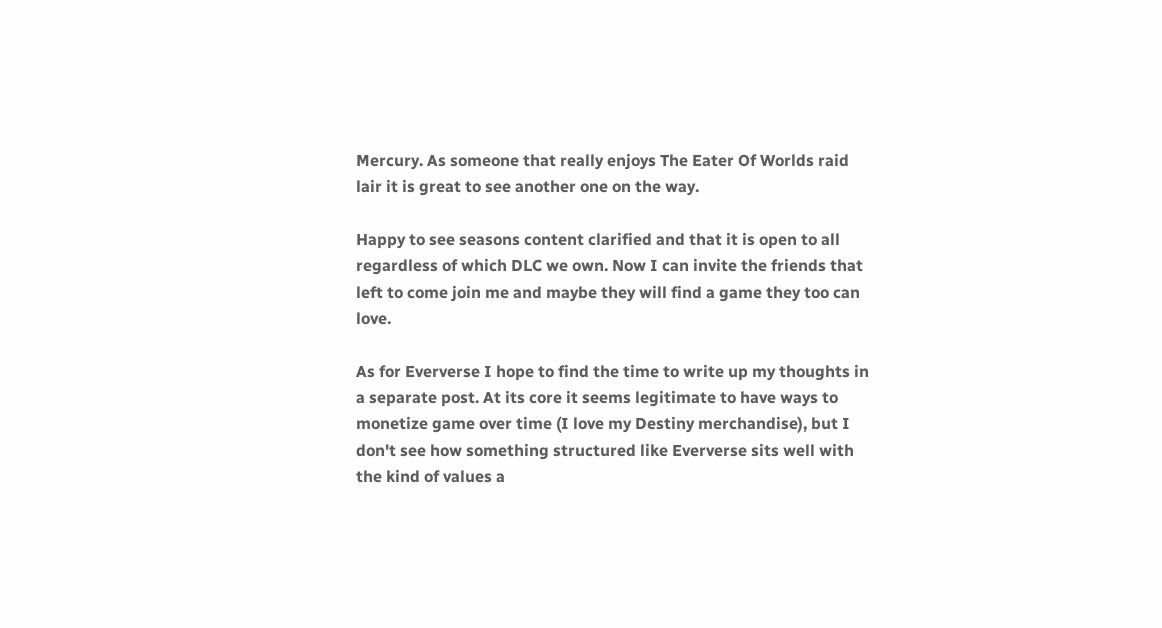Mercury. As someone that really enjoys The Eater Of Worlds raid lair it is great to see another one on the way.

Happy to see seasons content clarified and that it is open to all regardless of which DLC we own. Now I can invite the friends that left to come join me and maybe they will find a game they too can love.

As for Eververse I hope to find the time to write up my thoughts in a separate post. At its core it seems legitimate to have ways to monetize game over time (I love my Destiny merchandise), but I don't see how something structured like Eververse sits well with the kind of values a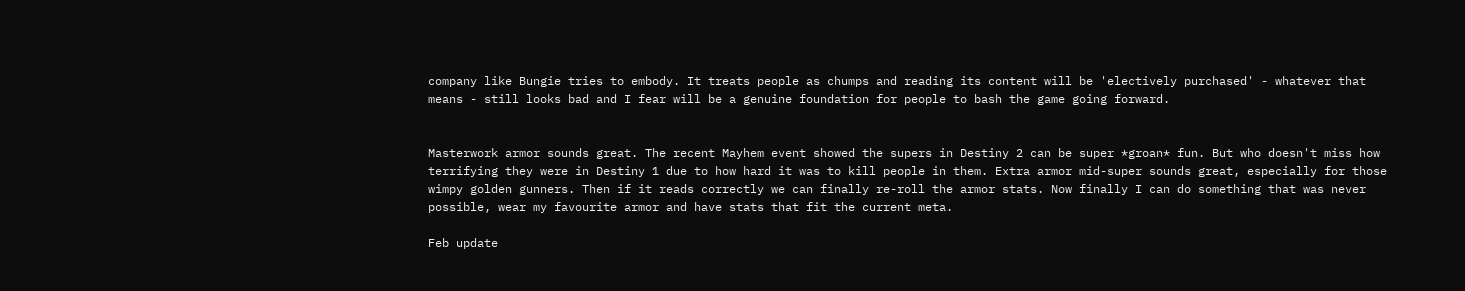company like Bungie tries to embody. It treats people as chumps and reading its content will be 'electively purchased' - whatever that means - still looks bad and I fear will be a genuine foundation for people to bash the game going forward.


Masterwork armor sounds great. The recent Mayhem event showed the supers in Destiny 2 can be super *groan* fun. But who doesn't miss how terrifying they were in Destiny 1 due to how hard it was to kill people in them. Extra armor mid-super sounds great, especially for those wimpy golden gunners. Then if it reads correctly we can finally re-roll the armor stats. Now finally I can do something that was never possible, wear my favourite armor and have stats that fit the current meta.

Feb update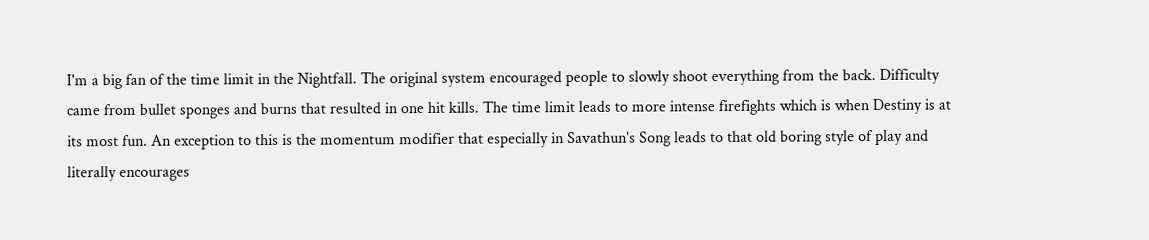I'm a big fan of the time limit in the Nightfall. The original system encouraged people to slowly shoot everything from the back. Difficulty came from bullet sponges and burns that resulted in one hit kills. The time limit leads to more intense firefights which is when Destiny is at its most fun. An exception to this is the momentum modifier that especially in Savathun's Song leads to that old boring style of play and literally encourages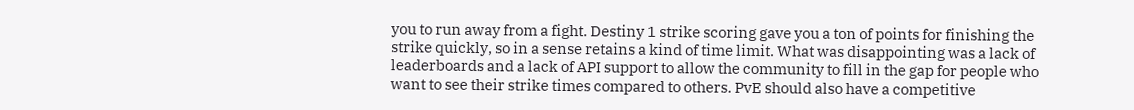you to run away from a fight. Destiny 1 strike scoring gave you a ton of points for finishing the strike quickly, so in a sense retains a kind of time limit. What was disappointing was a lack of leaderboards and a lack of API support to allow the community to fill in the gap for people who want to see their strike times compared to others. PvE should also have a competitive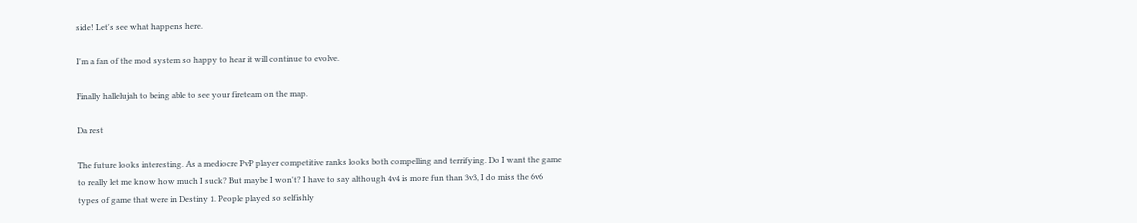side! Let's see what happens here.

I'm a fan of the mod system so happy to hear it will continue to evolve.

Finally hallelujah to being able to see your fireteam on the map.

Da rest

The future looks interesting. As a mediocre PvP player competitive ranks looks both compelling and terrifying. Do I want the game to really let me know how much I suck? But maybe I won't? I have to say although 4v4 is more fun than 3v3, I do miss the 6v6 types of game that were in Destiny 1. People played so selfishly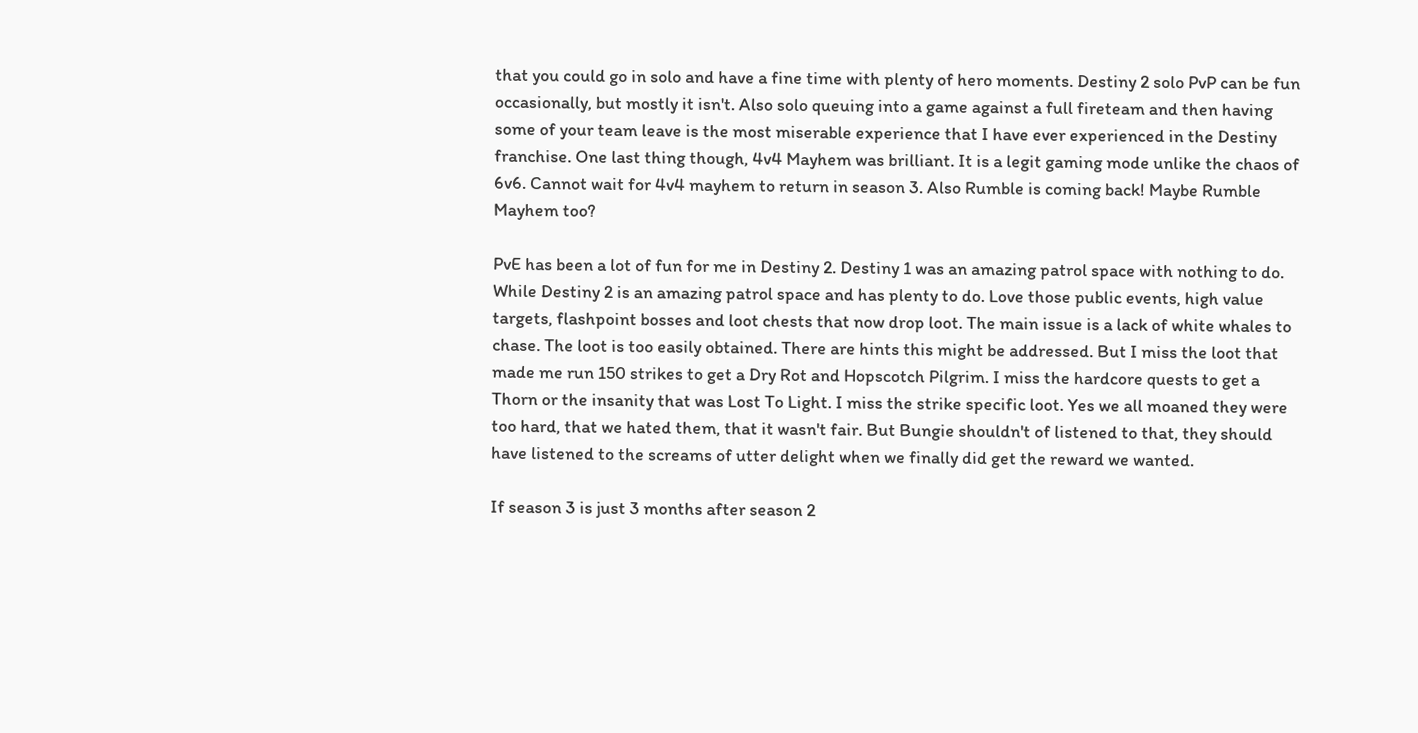that you could go in solo and have a fine time with plenty of hero moments. Destiny 2 solo PvP can be fun occasionally, but mostly it isn't. Also solo queuing into a game against a full fireteam and then having some of your team leave is the most miserable experience that I have ever experienced in the Destiny franchise. One last thing though, 4v4 Mayhem was brilliant. It is a legit gaming mode unlike the chaos of 6v6. Cannot wait for 4v4 mayhem to return in season 3. Also Rumble is coming back! Maybe Rumble Mayhem too?

PvE has been a lot of fun for me in Destiny 2. Destiny 1 was an amazing patrol space with nothing to do. While Destiny 2 is an amazing patrol space and has plenty to do. Love those public events, high value targets, flashpoint bosses and loot chests that now drop loot. The main issue is a lack of white whales to chase. The loot is too easily obtained. There are hints this might be addressed. But I miss the loot that made me run 150 strikes to get a Dry Rot and Hopscotch Pilgrim. I miss the hardcore quests to get a Thorn or the insanity that was Lost To Light. I miss the strike specific loot. Yes we all moaned they were too hard, that we hated them, that it wasn't fair. But Bungie shouldn't of listened to that, they should have listened to the screams of utter delight when we finally did get the reward we wanted.

If season 3 is just 3 months after season 2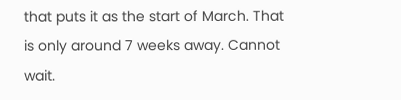that puts it as the start of March. That is only around 7 weeks away. Cannot wait.